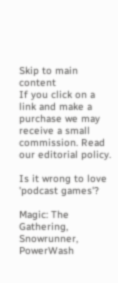Skip to main content
If you click on a link and make a purchase we may receive a small commission. Read our editorial policy.

Is it wrong to love 'podcast games'?

Magic: The Gathering, Snowrunner, PowerWash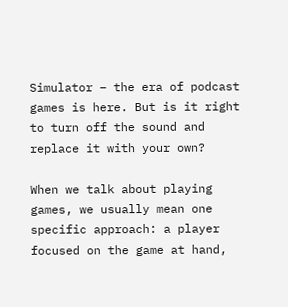Simulator – the era of podcast games is here. But is it right to turn off the sound and replace it with your own?

When we talk about playing games, we usually mean one specific approach: a player focused on the game at hand,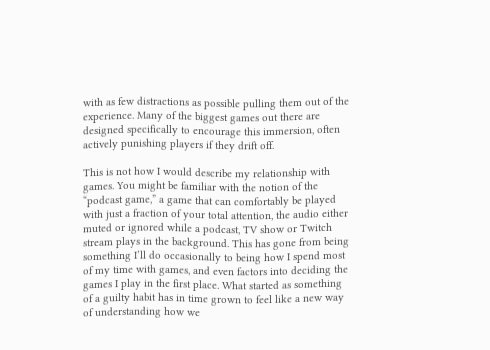with as few distractions as possible pulling them out of the experience. Many of the biggest games out there are designed specifically to encourage this immersion, often actively punishing players if they drift off.

This is not how I would describe my relationship with games. You might be familiar with the notion of the “podcast game,” a game that can comfortably be played with just a fraction of your total attention, the audio either muted or ignored while a podcast, TV show or Twitch stream plays in the background. This has gone from being something I’ll do occasionally to being how I spend most of my time with games, and even factors into deciding the games I play in the first place. What started as something of a guilty habit has in time grown to feel like a new way of understanding how we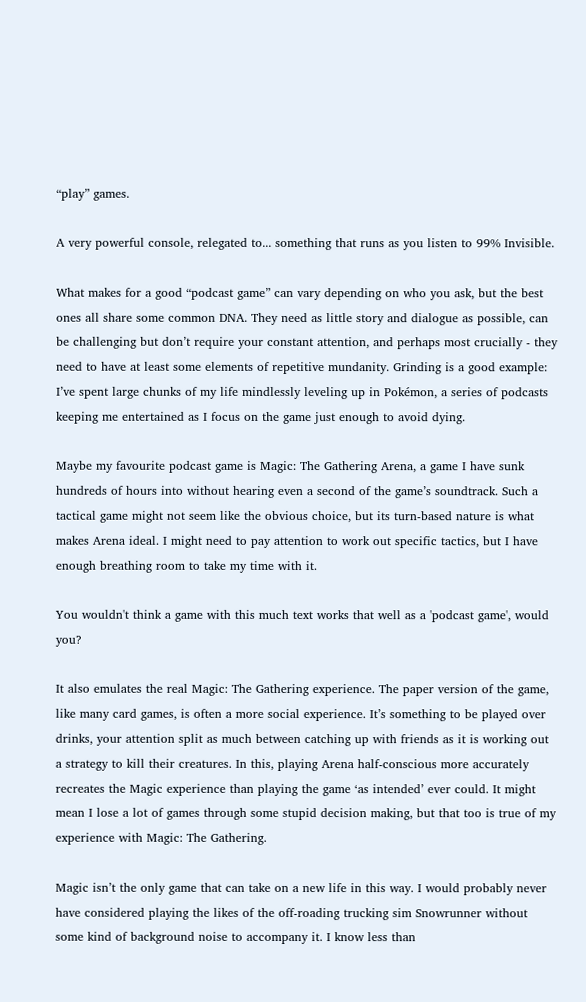“play” games.

A very powerful console, relegated to... something that runs as you listen to 99% Invisible.

What makes for a good “podcast game” can vary depending on who you ask, but the best ones all share some common DNA. They need as little story and dialogue as possible, can be challenging but don’t require your constant attention, and perhaps most crucially - they need to have at least some elements of repetitive mundanity. Grinding is a good example: I’ve spent large chunks of my life mindlessly leveling up in Pokémon, a series of podcasts keeping me entertained as I focus on the game just enough to avoid dying.

Maybe my favourite podcast game is Magic: The Gathering Arena, a game I have sunk hundreds of hours into without hearing even a second of the game’s soundtrack. Such a tactical game might not seem like the obvious choice, but its turn-based nature is what makes Arena ideal. I might need to pay attention to work out specific tactics, but I have enough breathing room to take my time with it.

You wouldn't think a game with this much text works that well as a 'podcast game', would you?

It also emulates the real Magic: The Gathering experience. The paper version of the game, like many card games, is often a more social experience. It’s something to be played over drinks, your attention split as much between catching up with friends as it is working out a strategy to kill their creatures. In this, playing Arena half-conscious more accurately recreates the Magic experience than playing the game ‘as intended’ ever could. It might mean I lose a lot of games through some stupid decision making, but that too is true of my experience with Magic: The Gathering.

Magic isn’t the only game that can take on a new life in this way. I would probably never have considered playing the likes of the off-roading trucking sim Snowrunner without some kind of background noise to accompany it. I know less than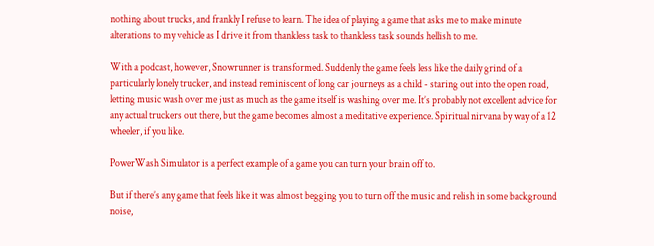nothing about trucks, and frankly I refuse to learn. The idea of playing a game that asks me to make minute alterations to my vehicle as I drive it from thankless task to thankless task sounds hellish to me.

With a podcast, however, Snowrunner is transformed. Suddenly the game feels less like the daily grind of a particularly lonely trucker, and instead reminiscent of long car journeys as a child - staring out into the open road, letting music wash over me just as much as the game itself is washing over me. It’s probably not excellent advice for any actual truckers out there, but the game becomes almost a meditative experience. Spiritual nirvana by way of a 12 wheeler, if you like.

PowerWash Simulator is a perfect example of a game you can turn your brain off to.

But if there’s any game that feels like it was almost begging you to turn off the music and relish in some background noise,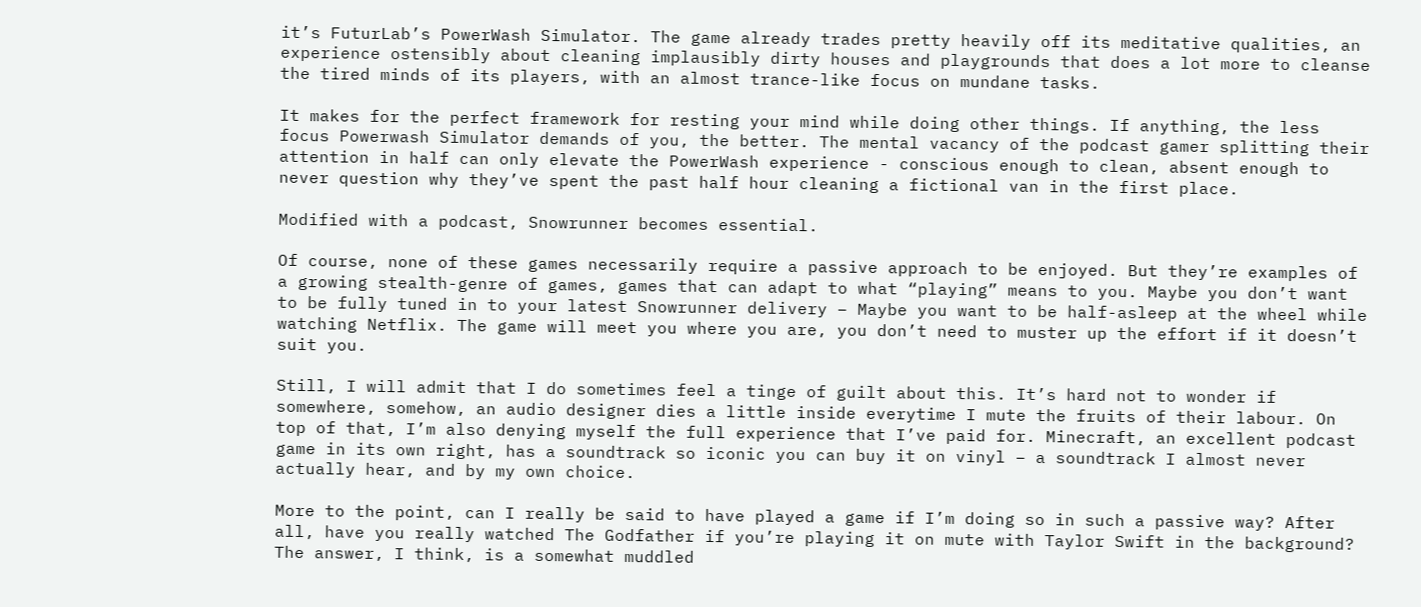it’s FuturLab’s PowerWash Simulator. The game already trades pretty heavily off its meditative qualities, an experience ostensibly about cleaning implausibly dirty houses and playgrounds that does a lot more to cleanse the tired minds of its players, with an almost trance-like focus on mundane tasks.

It makes for the perfect framework for resting your mind while doing other things. If anything, the less focus Powerwash Simulator demands of you, the better. The mental vacancy of the podcast gamer splitting their attention in half can only elevate the PowerWash experience - conscious enough to clean, absent enough to never question why they’ve spent the past half hour cleaning a fictional van in the first place.

Modified with a podcast, Snowrunner becomes essential.

Of course, none of these games necessarily require a passive approach to be enjoyed. But they’re examples of a growing stealth-genre of games, games that can adapt to what “playing” means to you. Maybe you don’t want to be fully tuned in to your latest Snowrunner delivery – Maybe you want to be half-asleep at the wheel while watching Netflix. The game will meet you where you are, you don’t need to muster up the effort if it doesn’t suit you.

Still, I will admit that I do sometimes feel a tinge of guilt about this. It’s hard not to wonder if somewhere, somehow, an audio designer dies a little inside everytime I mute the fruits of their labour. On top of that, I’m also denying myself the full experience that I’ve paid for. Minecraft, an excellent podcast game in its own right, has a soundtrack so iconic you can buy it on vinyl – a soundtrack I almost never actually hear, and by my own choice.

More to the point, can I really be said to have played a game if I’m doing so in such a passive way? After all, have you really watched The Godfather if you’re playing it on mute with Taylor Swift in the background? The answer, I think, is a somewhat muddled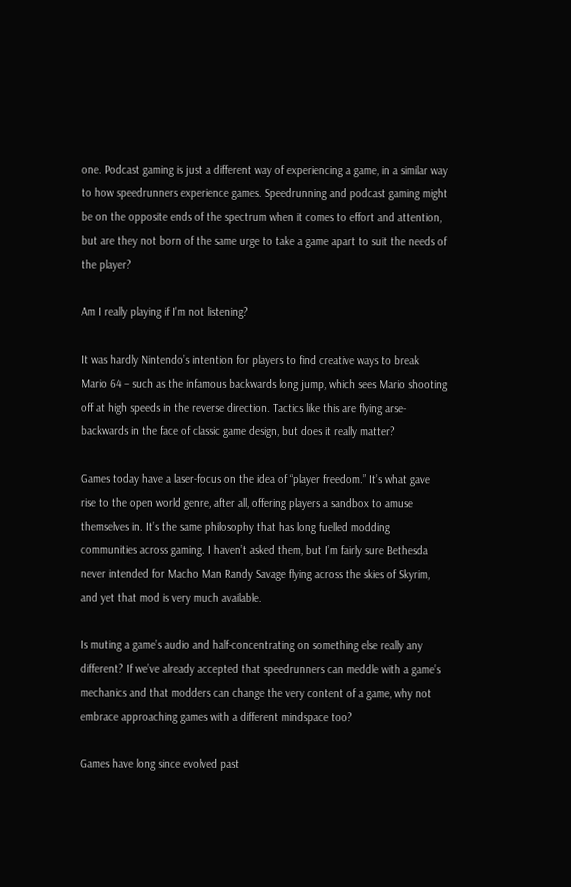one. Podcast gaming is just a different way of experiencing a game, in a similar way to how speedrunners experience games. Speedrunning and podcast gaming might be on the opposite ends of the spectrum when it comes to effort and attention, but are they not born of the same urge to take a game apart to suit the needs of the player?

Am I really playing if I'm not listening?

It was hardly Nintendo’s intention for players to find creative ways to break Mario 64 – such as the infamous backwards long jump, which sees Mario shooting off at high speeds in the reverse direction. Tactics like this are flying arse-backwards in the face of classic game design, but does it really matter?

Games today have a laser-focus on the idea of “player freedom.” It’s what gave rise to the open world genre, after all, offering players a sandbox to amuse themselves in. It’s the same philosophy that has long fuelled modding communities across gaming. I haven’t asked them, but I’m fairly sure Bethesda never intended for Macho Man Randy Savage flying across the skies of Skyrim, and yet that mod is very much available.

Is muting a game’s audio and half-concentrating on something else really any different? If we’ve already accepted that speedrunners can meddle with a game’s mechanics and that modders can change the very content of a game, why not embrace approaching games with a different mindspace too?

Games have long since evolved past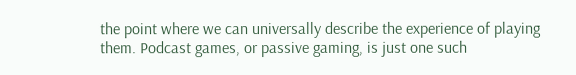the point where we can universally describe the experience of playing them. Podcast games, or passive gaming, is just one such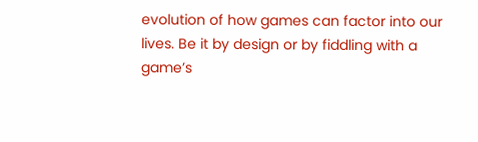evolution of how games can factor into our lives. Be it by design or by fiddling with a game’s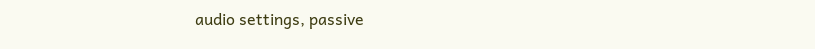audio settings, passive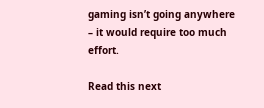gaming isn’t going anywhere – it would require too much effort.

Read this next